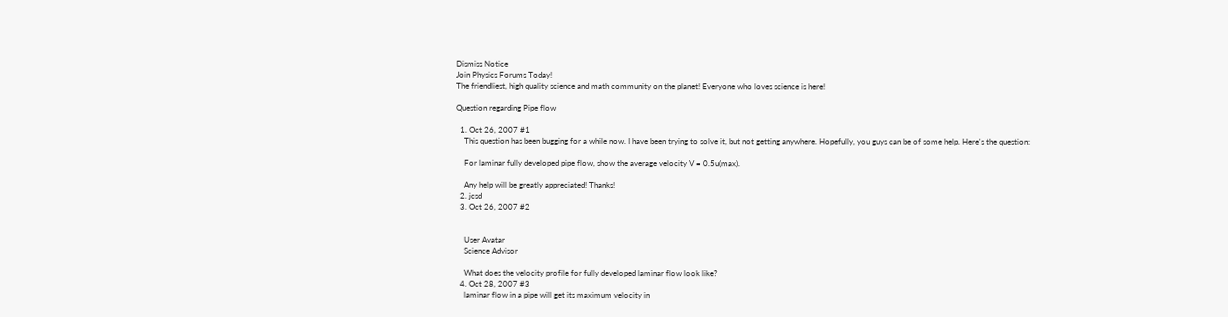Dismiss Notice
Join Physics Forums Today!
The friendliest, high quality science and math community on the planet! Everyone who loves science is here!

Question regarding Pipe flow

  1. Oct 26, 2007 #1
    This question has been bugging for a while now. I have been trying to solve it, but not getting anywhere. Hopefully, you guys can be of some help. Here's the question:

    For laminar fully developed pipe flow, show the average velocity V = 0.5u(max).

    Any help will be greatly appreciated! Thanks!
  2. jcsd
  3. Oct 26, 2007 #2


    User Avatar
    Science Advisor

    What does the velocity profile for fully developed laminar flow look like?
  4. Oct 28, 2007 #3
    laminar flow in a pipe will get its maximum velocity in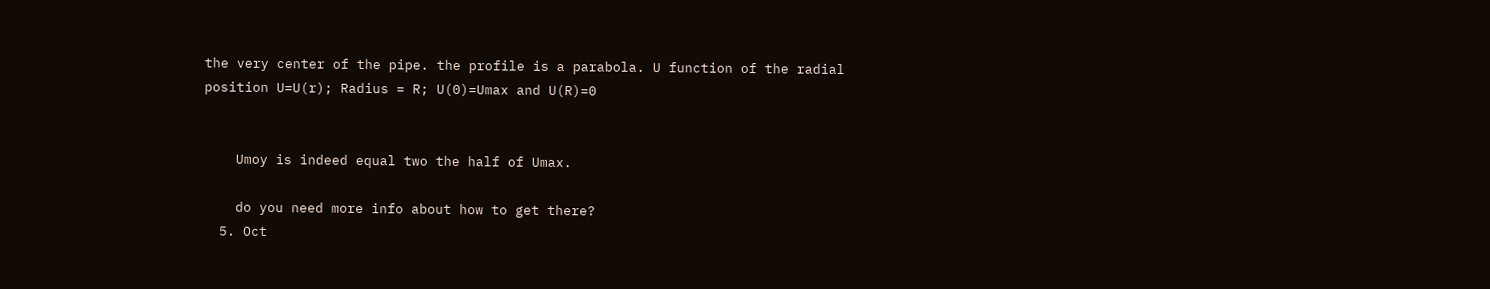the very center of the pipe. the profile is a parabola. U function of the radial position U=U(r); Radius = R; U(0)=Umax and U(R)=0


    Umoy is indeed equal two the half of Umax.

    do you need more info about how to get there?
  5. Oct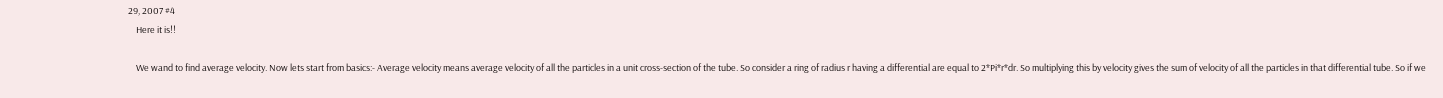29, 2007 #4
    Here it is!!

    We wand to find average velocity. Now lets start from basics:- Average velocity means average velocity of all the particles in a unit cross-section of the tube. So consider a ring of radius r having a differential are equal to 2*Pi*r*dr. So multiplying this by velocity gives the sum of velocity of all the particles in that differential tube. So if we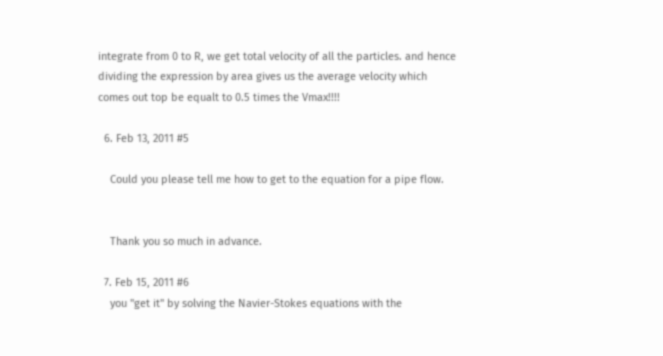integrate from 0 to R, we get total velocity of all the particles. and hence dividing the expression by area gives us the average velocity which comes out top be equalt to 0.5 times the Vmax!!!!

  6. Feb 13, 2011 #5

    Could you please tell me how to get to the equation for a pipe flow.


    Thank you so much in advance.

  7. Feb 15, 2011 #6
    you "get it" by solving the Navier-Stokes equations with the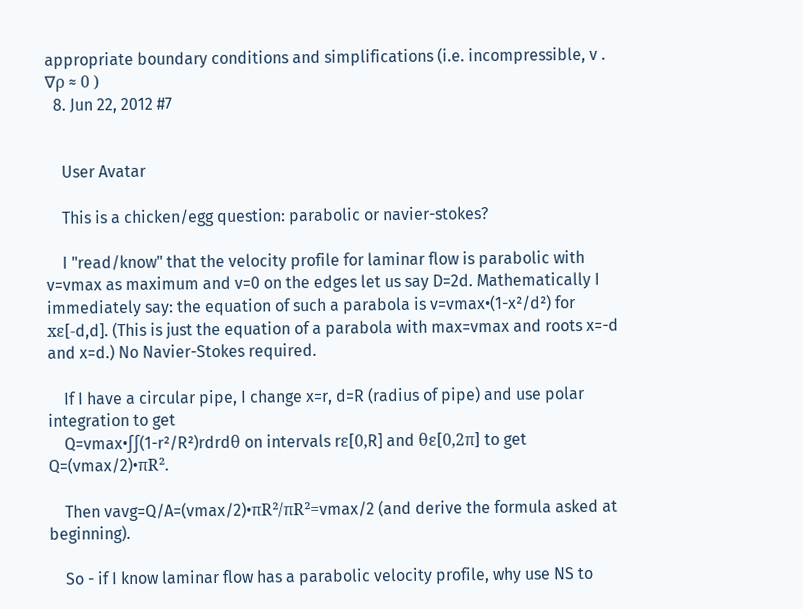appropriate boundary conditions and simplifications (i.e. incompressible, v . ∇ρ ≈ 0 )
  8. Jun 22, 2012 #7


    User Avatar

    This is a chicken/egg question: parabolic or navier-stokes?

    I "read/know" that the velocity profile for laminar flow is parabolic with v=vmax as maximum and v=0 on the edges let us say D=2d. Mathematically I immediately say: the equation of such a parabola is v=vmax•(1-x²/d²) for xε[-d,d]. (This is just the equation of a parabola with max=vmax and roots x=-d and x=d.) No Navier-Stokes required.

    If I have a circular pipe, I change x=r, d=R (radius of pipe) and use polar integration to get
    Q=vmax•∫∫(1-r²/R²)rdrdθ on intervals rε[0,R] and θε[0,2π] to get Q=(vmax/2)•πR².

    Then vavg=Q/A=(vmax/2)•πR²/πR²=vmax/2 (and derive the formula asked at beginning).

    So - if I know laminar flow has a parabolic velocity profile, why use NS to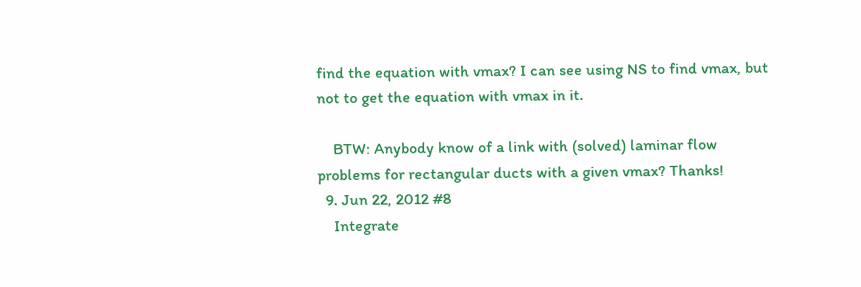find the equation with vmax? I can see using NS to find vmax, but not to get the equation with vmax in it.

    BTW: Anybody know of a link with (solved) laminar flow problems for rectangular ducts with a given vmax? Thanks!
  9. Jun 22, 2012 #8
    Integrate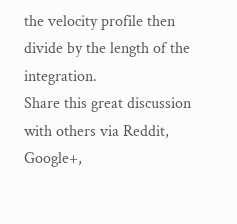the velocity profile then divide by the length of the integration.
Share this great discussion with others via Reddit, Google+,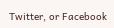Twitter, or Facebook